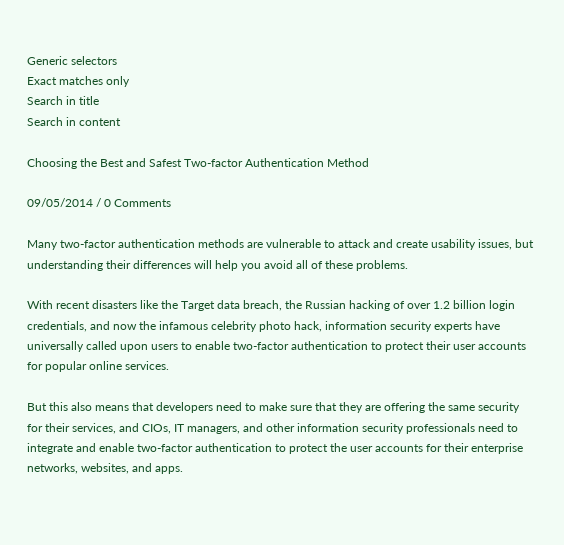Generic selectors
Exact matches only
Search in title
Search in content

Choosing the Best and Safest Two-factor Authentication Method

09/05/2014 / 0 Comments

Many two-factor authentication methods are vulnerable to attack and create usability issues, but understanding their differences will help you avoid all of these problems.

With recent disasters like the Target data breach, the Russian hacking of over 1.2 billion login credentials, and now the infamous celebrity photo hack, information security experts have universally called upon users to enable two-factor authentication to protect their user accounts for popular online services.

But this also means that developers need to make sure that they are offering the same security for their services, and CIOs, IT managers, and other information security professionals need to integrate and enable two-factor authentication to protect the user accounts for their enterprise networks, websites, and apps.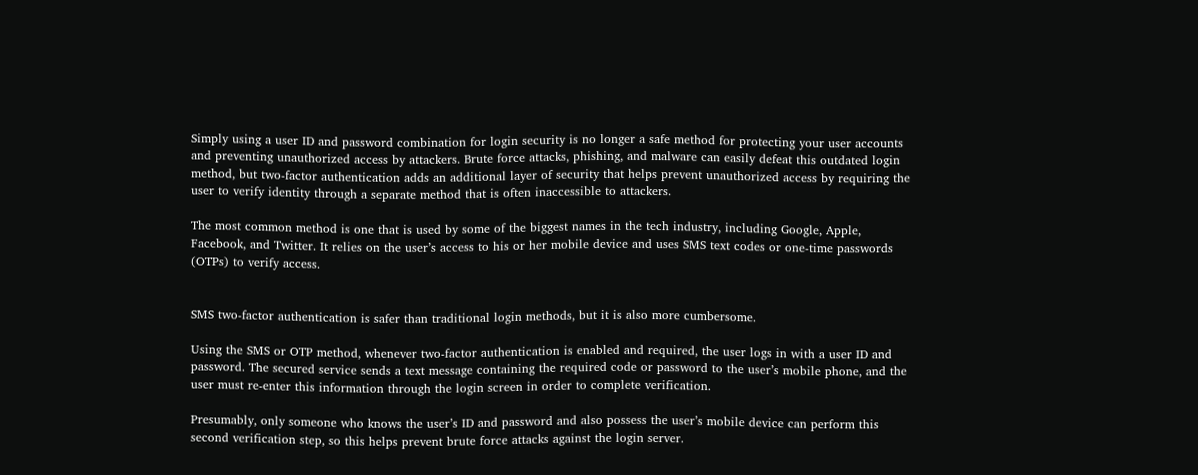Simply using a user ID and password combination for login security is no longer a safe method for protecting your user accounts and preventing unauthorized access by attackers. Brute force attacks, phishing, and malware can easily defeat this outdated login method, but two-factor authentication adds an additional layer of security that helps prevent unauthorized access by requiring the user to verify identity through a separate method that is often inaccessible to attackers.

The most common method is one that is used by some of the biggest names in the tech industry, including Google, Apple, Facebook, and Twitter. It relies on the user’s access to his or her mobile device and uses SMS text codes or one-time passwords (OTPs) to verify access.


SMS two-factor authentication is safer than traditional login methods, but it is also more cumbersome.

Using the SMS or OTP method, whenever two-factor authentication is enabled and required, the user logs in with a user ID and password. The secured service sends a text message containing the required code or password to the user’s mobile phone, and the user must re-enter this information through the login screen in order to complete verification.

Presumably, only someone who knows the user’s ID and password and also possess the user’s mobile device can perform this second verification step, so this helps prevent brute force attacks against the login server.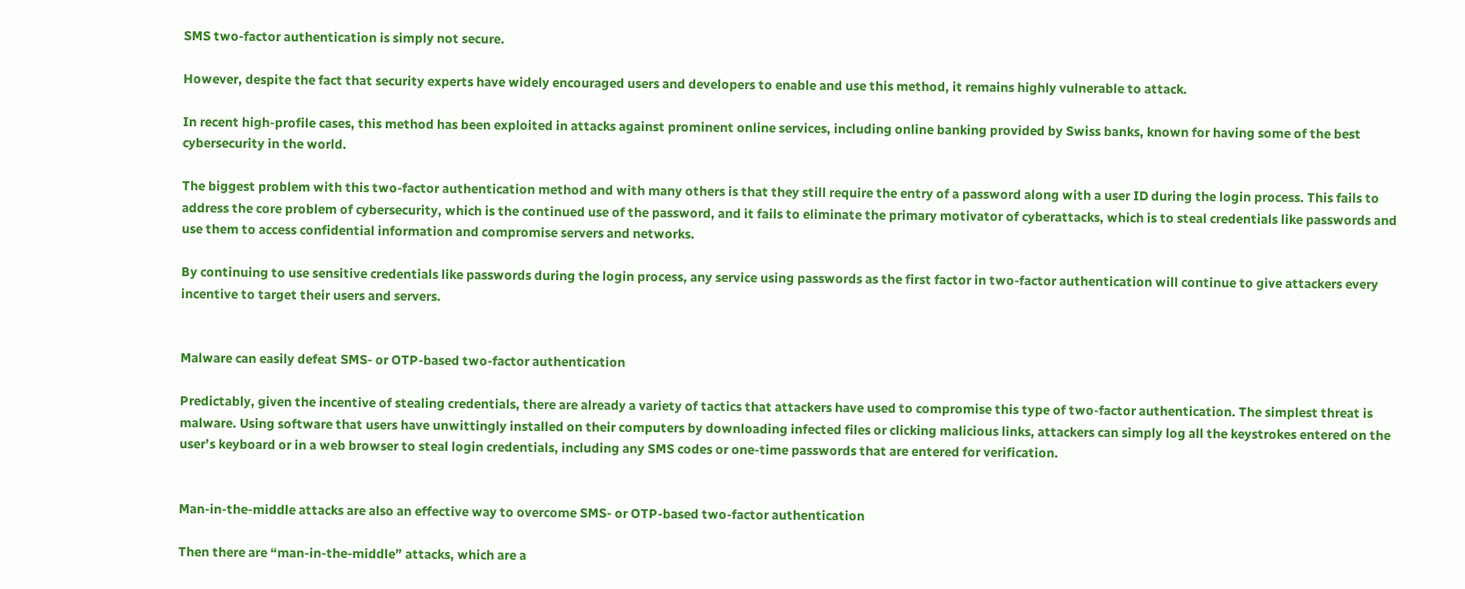SMS two-factor authentication is simply not secure.

However, despite the fact that security experts have widely encouraged users and developers to enable and use this method, it remains highly vulnerable to attack.

In recent high-profile cases, this method has been exploited in attacks against prominent online services, including online banking provided by Swiss banks, known for having some of the best cybersecurity in the world.

The biggest problem with this two-factor authentication method and with many others is that they still require the entry of a password along with a user ID during the login process. This fails to address the core problem of cybersecurity, which is the continued use of the password, and it fails to eliminate the primary motivator of cyberattacks, which is to steal credentials like passwords and use them to access confidential information and compromise servers and networks.

By continuing to use sensitive credentials like passwords during the login process, any service using passwords as the first factor in two-factor authentication will continue to give attackers every incentive to target their users and servers.


Malware can easily defeat SMS- or OTP-based two-factor authentication

Predictably, given the incentive of stealing credentials, there are already a variety of tactics that attackers have used to compromise this type of two-factor authentication. The simplest threat is malware. Using software that users have unwittingly installed on their computers by downloading infected files or clicking malicious links, attackers can simply log all the keystrokes entered on the user’s keyboard or in a web browser to steal login credentials, including any SMS codes or one-time passwords that are entered for verification.


Man-in-the-middle attacks are also an effective way to overcome SMS- or OTP-based two-factor authentication

Then there are “man-in-the-middle” attacks, which are a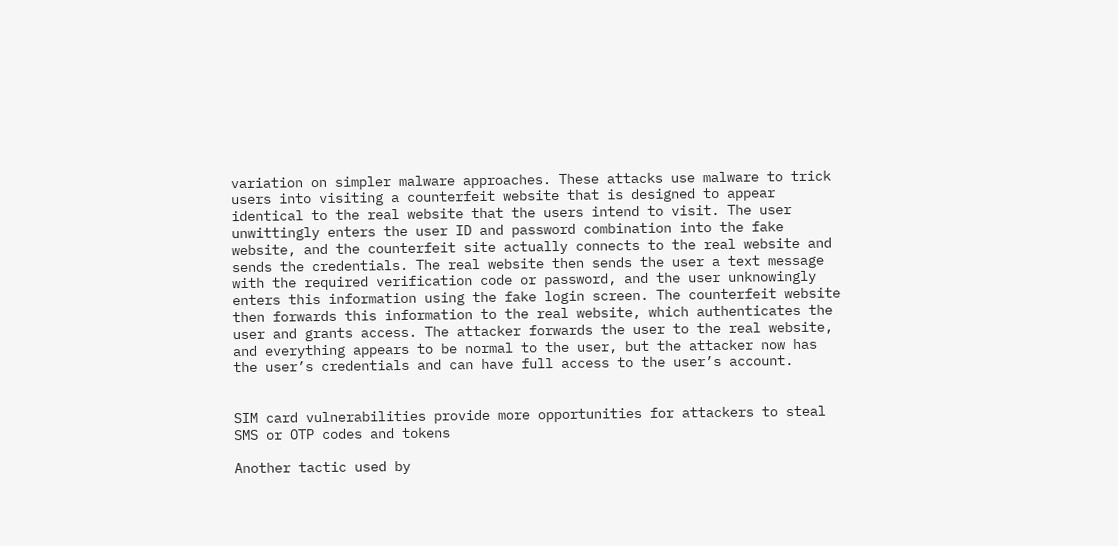variation on simpler malware approaches. These attacks use malware to trick users into visiting a counterfeit website that is designed to appear identical to the real website that the users intend to visit. The user unwittingly enters the user ID and password combination into the fake website, and the counterfeit site actually connects to the real website and sends the credentials. The real website then sends the user a text message with the required verification code or password, and the user unknowingly enters this information using the fake login screen. The counterfeit website then forwards this information to the real website, which authenticates the user and grants access. The attacker forwards the user to the real website, and everything appears to be normal to the user, but the attacker now has the user’s credentials and can have full access to the user’s account.


SIM card vulnerabilities provide more opportunities for attackers to steal SMS or OTP codes and tokens

Another tactic used by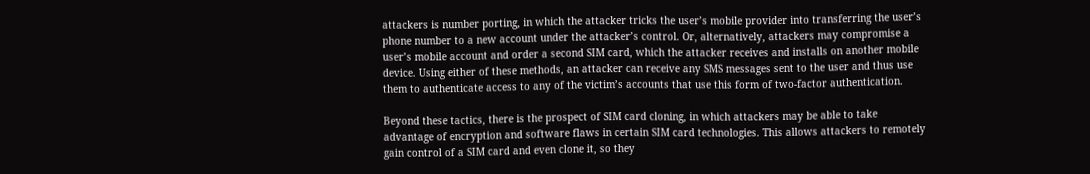attackers is number porting, in which the attacker tricks the user’s mobile provider into transferring the user’s phone number to a new account under the attacker’s control. Or, alternatively, attackers may compromise a user’s mobile account and order a second SIM card, which the attacker receives and installs on another mobile device. Using either of these methods, an attacker can receive any SMS messages sent to the user and thus use them to authenticate access to any of the victim’s accounts that use this form of two-factor authentication.

Beyond these tactics, there is the prospect of SIM card cloning, in which attackers may be able to take advantage of encryption and software flaws in certain SIM card technologies. This allows attackers to remotely gain control of a SIM card and even clone it, so they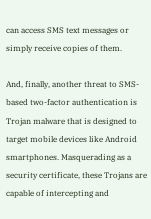can access SMS text messages or simply receive copies of them.

And, finally, another threat to SMS-based two-factor authentication is Trojan malware that is designed to target mobile devices like Android smartphones. Masquerading as a security certificate, these Trojans are capable of intercepting and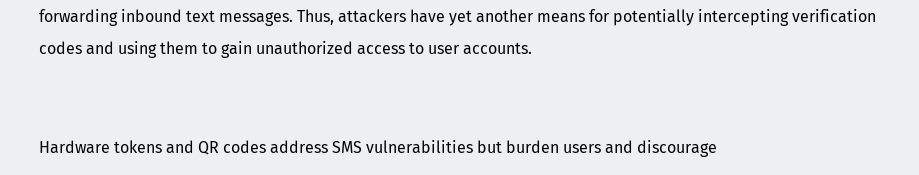forwarding inbound text messages. Thus, attackers have yet another means for potentially intercepting verification codes and using them to gain unauthorized access to user accounts.


Hardware tokens and QR codes address SMS vulnerabilities but burden users and discourage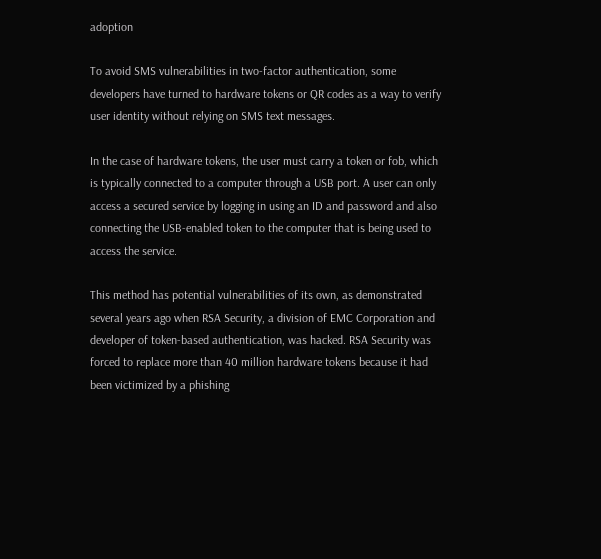adoption

To avoid SMS vulnerabilities in two-factor authentication, some developers have turned to hardware tokens or QR codes as a way to verify user identity without relying on SMS text messages.

In the case of hardware tokens, the user must carry a token or fob, which is typically connected to a computer through a USB port. A user can only access a secured service by logging in using an ID and password and also connecting the USB-enabled token to the computer that is being used to access the service.

This method has potential vulnerabilities of its own, as demonstrated several years ago when RSA Security, a division of EMC Corporation and developer of token-based authentication, was hacked. RSA Security was forced to replace more than 40 million hardware tokens because it had been victimized by a phishing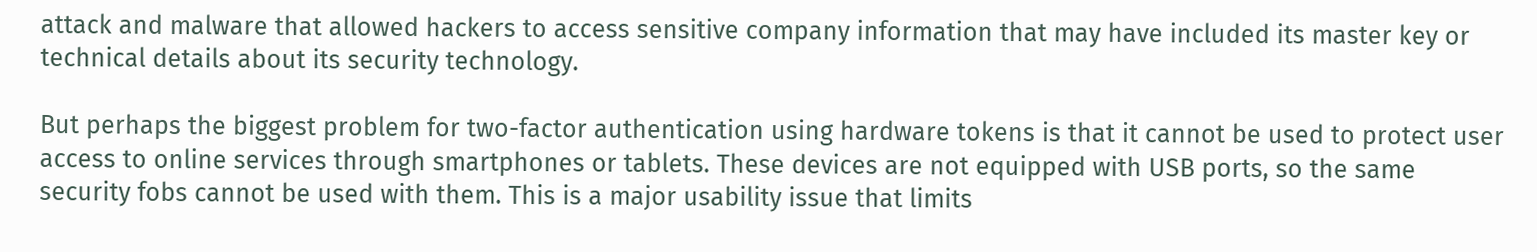attack and malware that allowed hackers to access sensitive company information that may have included its master key or technical details about its security technology.

But perhaps the biggest problem for two-factor authentication using hardware tokens is that it cannot be used to protect user access to online services through smartphones or tablets. These devices are not equipped with USB ports, so the same security fobs cannot be used with them. This is a major usability issue that limits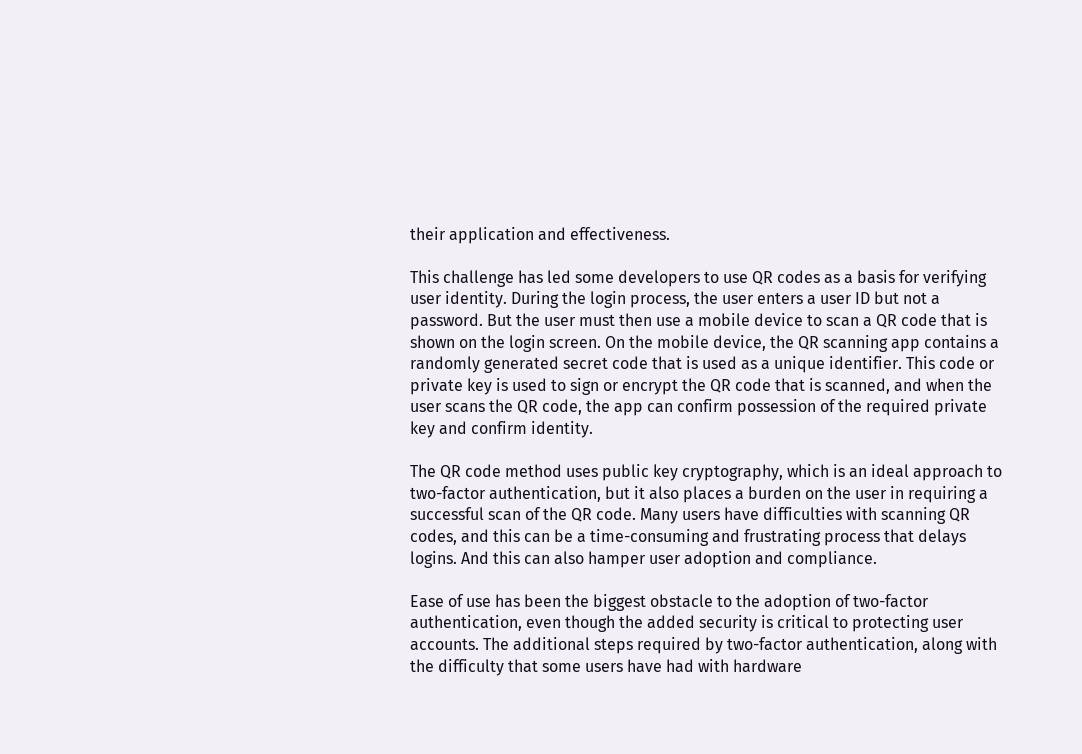their application and effectiveness.

This challenge has led some developers to use QR codes as a basis for verifying user identity. During the login process, the user enters a user ID but not a password. But the user must then use a mobile device to scan a QR code that is shown on the login screen. On the mobile device, the QR scanning app contains a randomly generated secret code that is used as a unique identifier. This code or private key is used to sign or encrypt the QR code that is scanned, and when the user scans the QR code, the app can confirm possession of the required private key and confirm identity.

The QR code method uses public key cryptography, which is an ideal approach to two-factor authentication, but it also places a burden on the user in requiring a successful scan of the QR code. Many users have difficulties with scanning QR codes, and this can be a time-consuming and frustrating process that delays logins. And this can also hamper user adoption and compliance.

Ease of use has been the biggest obstacle to the adoption of two-factor authentication, even though the added security is critical to protecting user accounts. The additional steps required by two-factor authentication, along with the difficulty that some users have had with hardware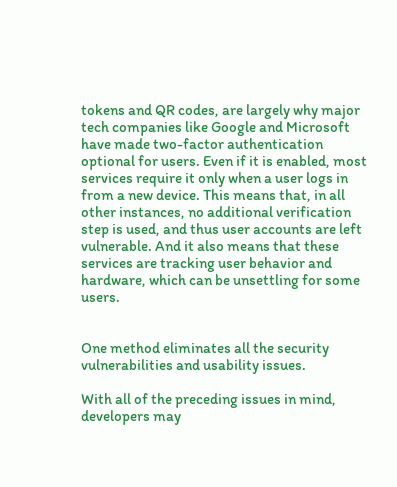tokens and QR codes, are largely why major tech companies like Google and Microsoft have made two-factor authentication optional for users. Even if it is enabled, most services require it only when a user logs in from a new device. This means that, in all other instances, no additional verification step is used, and thus user accounts are left vulnerable. And it also means that these services are tracking user behavior and hardware, which can be unsettling for some users.


One method eliminates all the security vulnerabilities and usability issues.

With all of the preceding issues in mind, developers may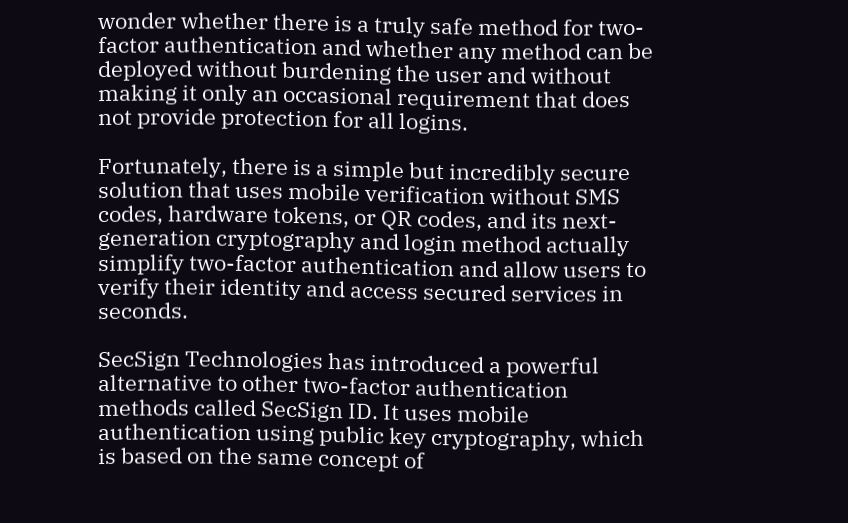wonder whether there is a truly safe method for two-factor authentication and whether any method can be deployed without burdening the user and without making it only an occasional requirement that does not provide protection for all logins.

Fortunately, there is a simple but incredibly secure solution that uses mobile verification without SMS codes, hardware tokens, or QR codes, and its next-generation cryptography and login method actually simplify two-factor authentication and allow users to verify their identity and access secured services in seconds.

SecSign Technologies has introduced a powerful alternative to other two-factor authentication methods called SecSign ID. It uses mobile authentication using public key cryptography, which is based on the same concept of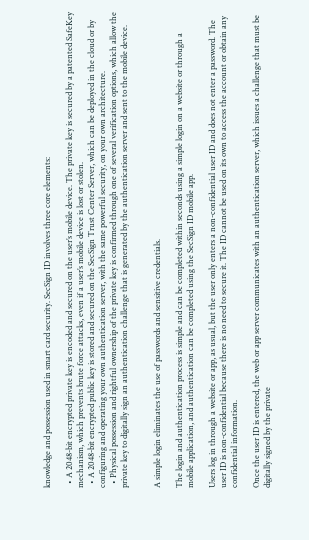knowledge and possession used in smart card security. SecSign ID involves three core elements:

  • A 2048-bit encrypted private key is encoded and secured on the user’s mobile device. The private key is secured by a patented SafeKey mechanism, which prevents brute force attacks, even if a user’s mobile device is lost or stolen.
  • A 2048-bit encrypted public key is stored and secured on the SecSign Trust Center Server, which can be deployed in the cloud or by configuring and operating your own authentication server, with the same powerful security, on your own architecture.
  • Physical possession and rightful ownership of the private key is confirmed through one of several verification options, which allow the private key to digitally sign an authentication challenge that is generated by the authentication server and sent to the mobile device.


A simple login eliminates the use of passwords and sensitive credentials.

The login and authentication process is simple and can be completed within seconds using a simple login on a website or through a mobile application, and authentication can be completed using the SecSign ID mobile app.

Users log in through a website or app, as usual, but the user only enters a non-confidential user ID and does not enter a password. The user ID is non-confidential because there is no need to secure it. The ID cannot be used on its own to access the account or obtain any confidential information.

Once the user ID is entered, the web or app server communicates with an authentication server, which issues a challenge that must be digitally signed by the private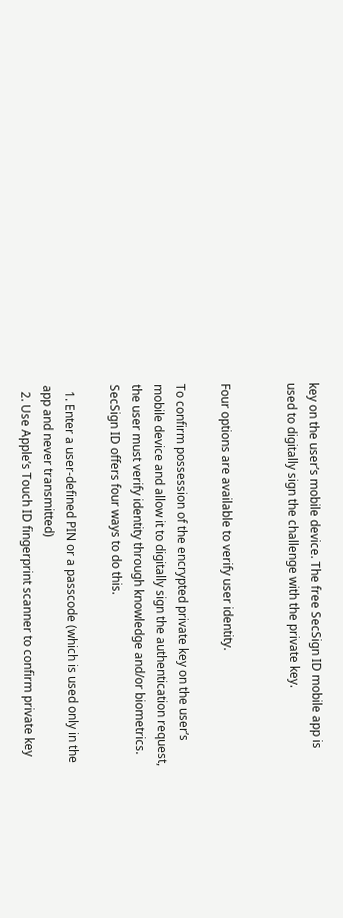key on the user’s mobile device. The free SecSign ID mobile app is used to digitally sign the challenge with the private key.


Four options are available to verify user identity.

To confirm possession of the encrypted private key on the user’s mobile device and allow it to digitally sign the authentication request, the user must verify identity through knowledge and/or biometrics. SecSign ID offers four ways to do this.

  1. Enter a user-defined PIN or a passcode (which is used only in the app and never transmitted)
  2. Use Apple’s Touch ID fingerprint scanner to confirm private key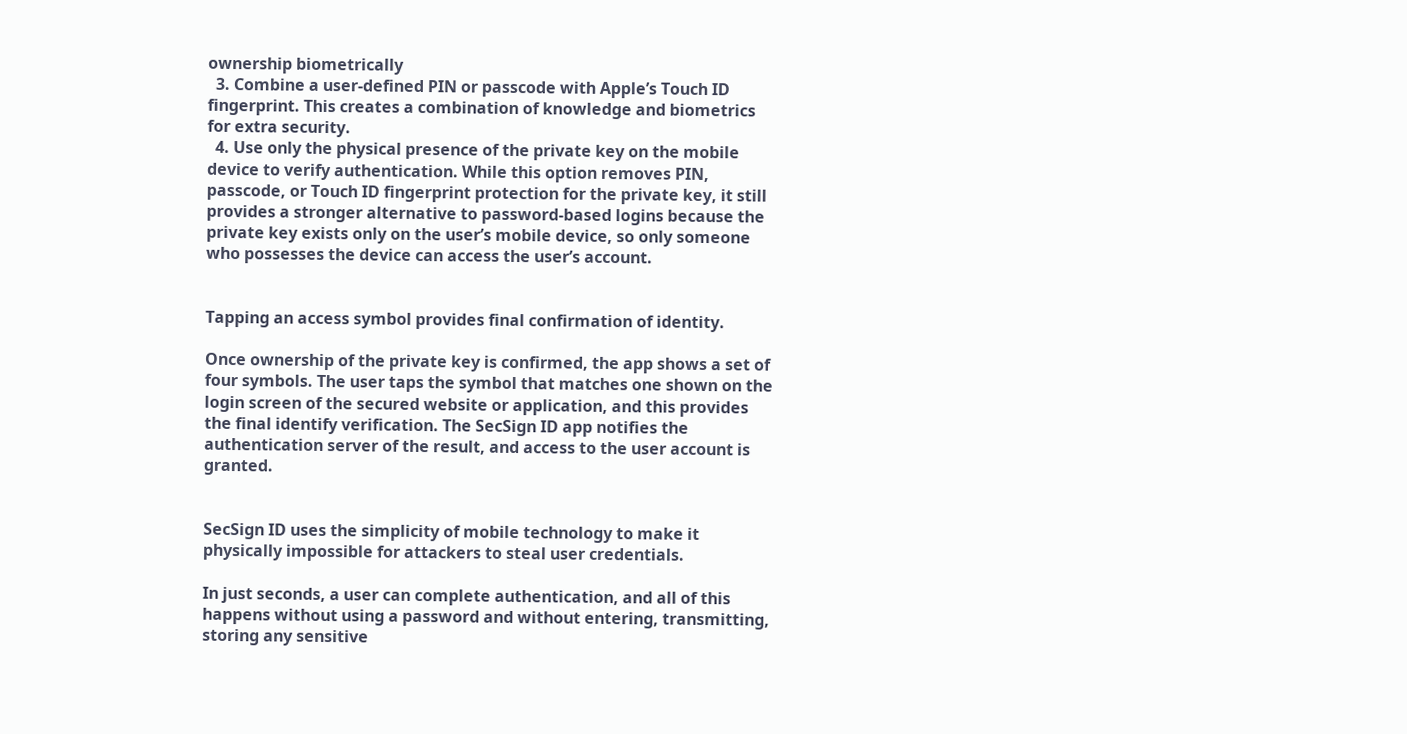ownership biometrically
  3. Combine a user-defined PIN or passcode with Apple’s Touch ID fingerprint. This creates a combination of knowledge and biometrics for extra security.
  4. Use only the physical presence of the private key on the mobile device to verify authentication. While this option removes PIN, passcode, or Touch ID fingerprint protection for the private key, it still provides a stronger alternative to password-based logins because the private key exists only on the user’s mobile device, so only someone who possesses the device can access the user’s account.


Tapping an access symbol provides final confirmation of identity.

Once ownership of the private key is confirmed, the app shows a set of four symbols. The user taps the symbol that matches one shown on the login screen of the secured website or application, and this provides the final identify verification. The SecSign ID app notifies the authentication server of the result, and access to the user account is granted.


SecSign ID uses the simplicity of mobile technology to make it physically impossible for attackers to steal user credentials.

In just seconds, a user can complete authentication, and all of this happens without using a password and without entering, transmitting, storing any sensitive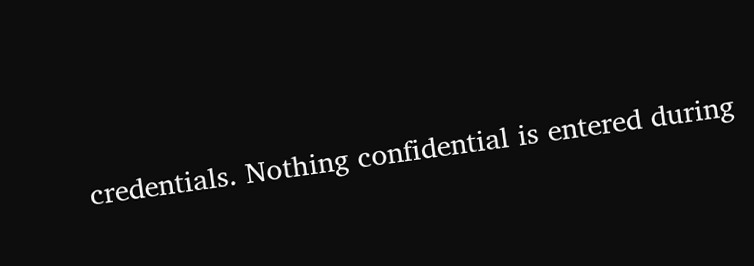credentials. Nothing confidential is entered during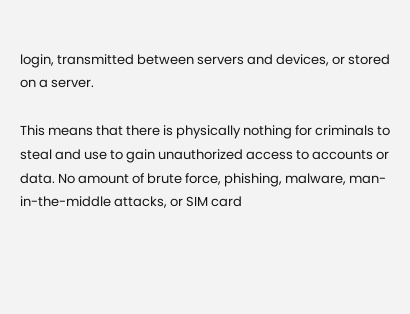login, transmitted between servers and devices, or stored on a server.

This means that there is physically nothing for criminals to steal and use to gain unauthorized access to accounts or data. No amount of brute force, phishing, malware, man-in-the-middle attacks, or SIM card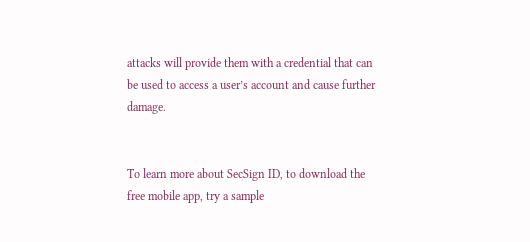attacks will provide them with a credential that can be used to access a user’s account and cause further damage.


To learn more about SecSign ID, to download the free mobile app, try a sample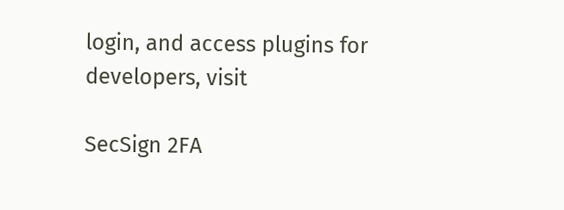login, and access plugins for developers, visit

SecSign 2FA